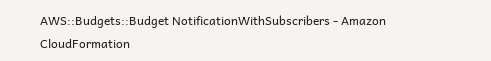AWS::Budgets::Budget NotificationWithSubscribers - Amazon CloudFormation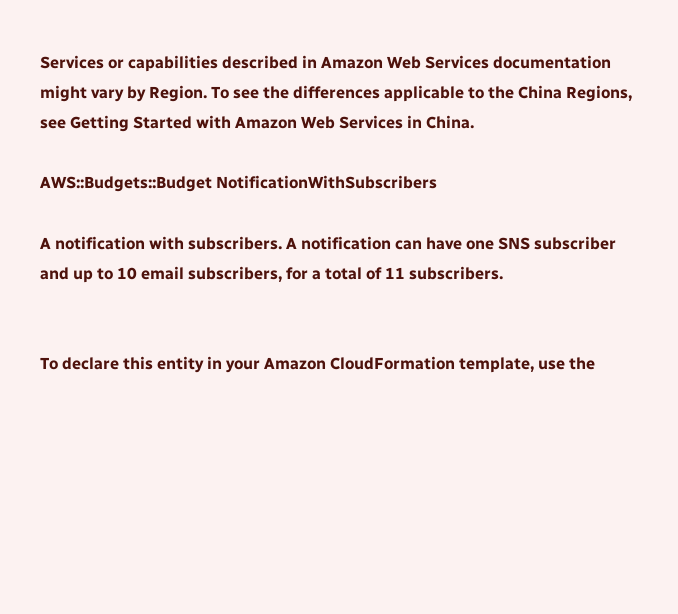Services or capabilities described in Amazon Web Services documentation might vary by Region. To see the differences applicable to the China Regions, see Getting Started with Amazon Web Services in China.

AWS::Budgets::Budget NotificationWithSubscribers

A notification with subscribers. A notification can have one SNS subscriber and up to 10 email subscribers, for a total of 11 subscribers.


To declare this entity in your Amazon CloudFormation template, use the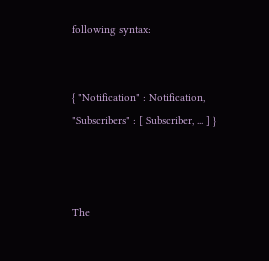following syntax:


{ "Notification" : Notification, "Subscribers" : [ Subscriber, ... ] }



The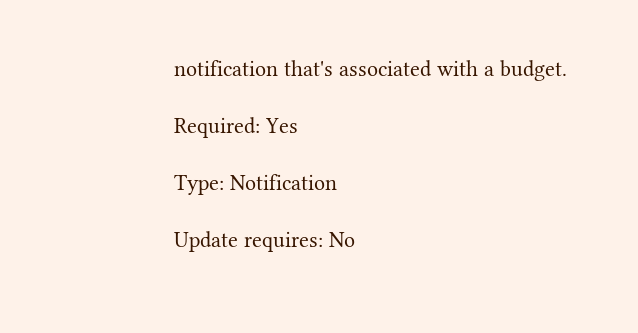notification that's associated with a budget.

Required: Yes

Type: Notification

Update requires: No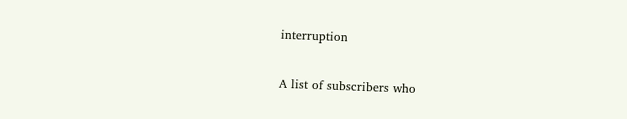interruption


A list of subscribers who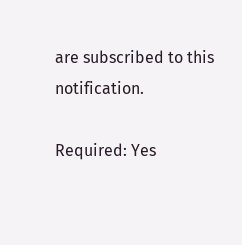are subscribed to this notification.

Required: Yes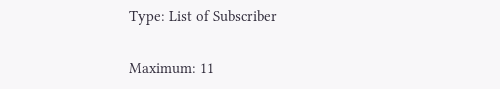Type: List of Subscriber

Maximum: 11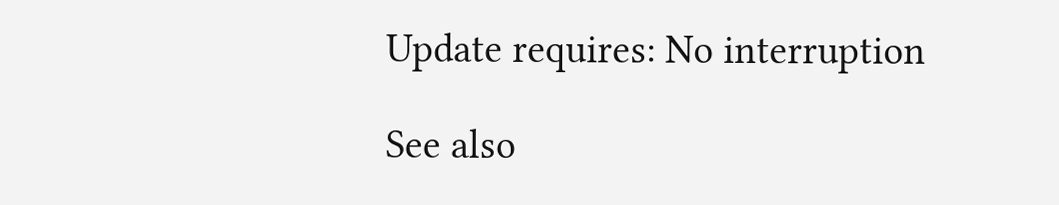Update requires: No interruption

See also